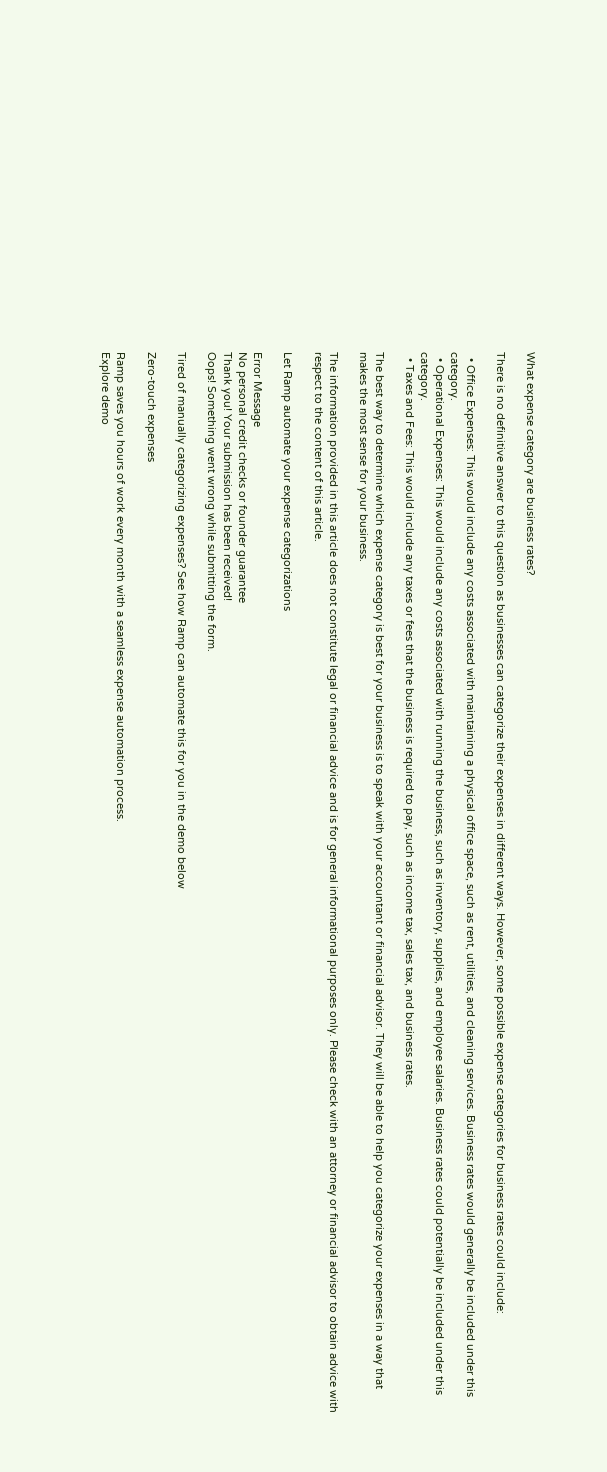What expense category are business rates?

There is no definitive answer to this question as businesses can categorize their expenses in different ways. However, some possible expense categories for business rates could include:

  • Office Expenses: This would include any costs associated with maintaining a physical office space, such as rent, utilities, and cleaning services. Business rates would generally be included under this category.
  • Operational Expenses: This would include any costs associated with running the business, such as inventory, supplies, and employee salaries. Business rates could potentially be included under this category.
  • Taxes and Fees: This would include any taxes or fees that the business is required to pay, such as income tax, sales tax, and business rates.

The best way to determine which expense category is best for your business is to speak with your accountant or financial advisor. They will be able to help you categorize your expenses in a way that makes the most sense for your business.

The information provided in this article does not constitute legal or financial advice and is for general informational purposes only. Please check with an attorney or financial advisor to obtain advice with respect to the content of this article.

Let Ramp automate your expense categorizations

Error Message
No personal credit checks or founder guarantee
Thank you! Your submission has been received!
Oops! Something went wrong while submitting the form.

Tired of manually categorizing expenses? See how Ramp can automate this for you in the demo below

Zero-touch expenses

Ramp saves you hours of work every month with a seamless expense automation process.
Explore demo